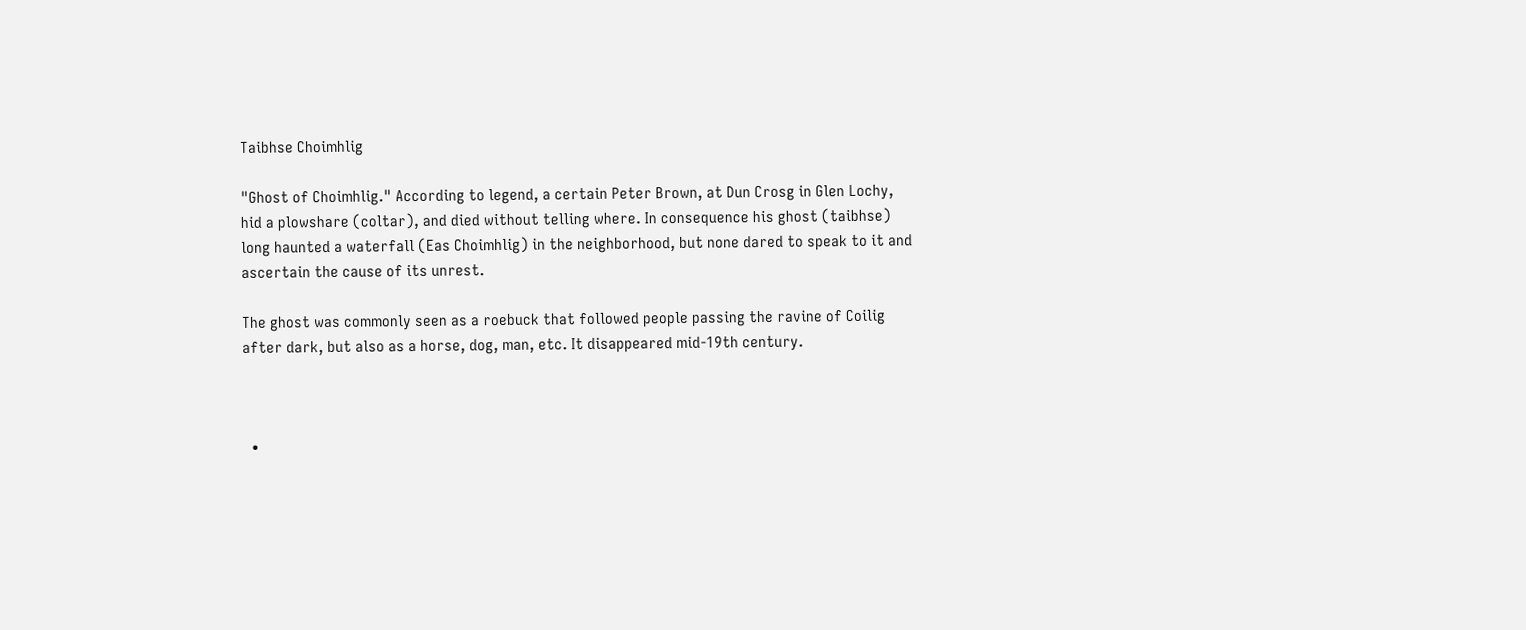Taibhse Choimhlig

"Ghost of Choimhlig." According to legend, a certain Peter Brown, at Dun Crosg in Glen Lochy, hid a plowshare (coltar), and died without telling where. In consequence his ghost (taibhse) long haunted a waterfall (Eas Choimhlig) in the neighborhood, but none dared to speak to it and ascertain the cause of its unrest.

The ghost was commonly seen as a roebuck that followed people passing the ravine of Coilig after dark, but also as a horse, dog, man, etc. It disappeared mid-19th century.



  •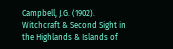Campbell, J.G. (1902). Witchcraft & Second Sight in the Highlands & Islands of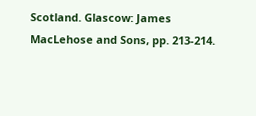Scotland. Glascow: James MacLehose and Sons, pp. 213-214.